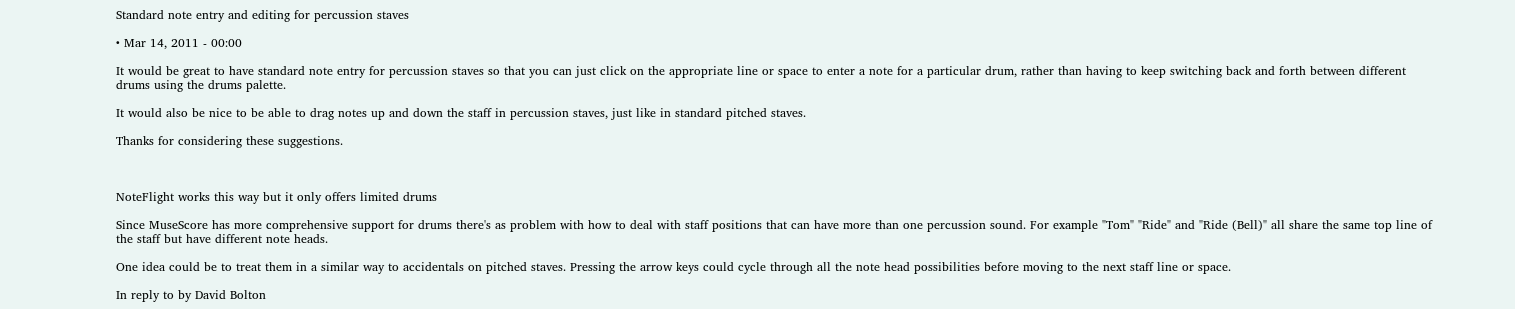Standard note entry and editing for percussion staves

• Mar 14, 2011 - 00:00

It would be great to have standard note entry for percussion staves so that you can just click on the appropriate line or space to enter a note for a particular drum, rather than having to keep switching back and forth between different drums using the drums palette.

It would also be nice to be able to drag notes up and down the staff in percussion staves, just like in standard pitched staves.

Thanks for considering these suggestions.



NoteFlight works this way but it only offers limited drums

Since MuseScore has more comprehensive support for drums there's as problem with how to deal with staff positions that can have more than one percussion sound. For example "Tom" "Ride" and "Ride (Bell)" all share the same top line of the staff but have different note heads.

One idea could be to treat them in a similar way to accidentals on pitched staves. Pressing the arrow keys could cycle through all the note head possibilities before moving to the next staff line or space.

In reply to by David Bolton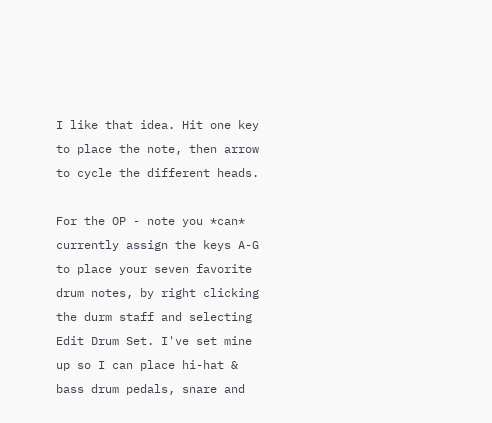I like that idea. Hit one key to place the note, then arrow to cycle the different heads.

For the OP - note you *can* currently assign the keys A-G to place your seven favorite drum notes, by right clicking the durm staff and selecting Edit Drum Set. I've set mine up so I can place hi-hat & bass drum pedals, snare and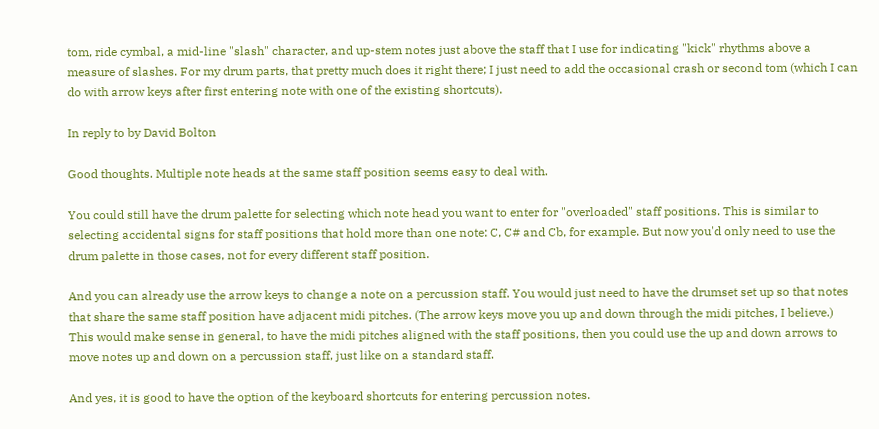tom, ride cymbal, a mid-line "slash" character, and up-stem notes just above the staff that I use for indicating "kick" rhythms above a measure of slashes. For my drum parts, that pretty much does it right there; I just need to add the occasional crash or second tom (which I can do with arrow keys after first entering note with one of the existing shortcuts).

In reply to by David Bolton

Good thoughts. Multiple note heads at the same staff position seems easy to deal with.

You could still have the drum palette for selecting which note head you want to enter for "overloaded" staff positions. This is similar to selecting accidental signs for staff positions that hold more than one note: C, C# and Cb, for example. But now you'd only need to use the drum palette in those cases, not for every different staff position.

And you can already use the arrow keys to change a note on a percussion staff. You would just need to have the drumset set up so that notes that share the same staff position have adjacent midi pitches. (The arrow keys move you up and down through the midi pitches, I believe.) This would make sense in general, to have the midi pitches aligned with the staff positions, then you could use the up and down arrows to move notes up and down on a percussion staff, just like on a standard staff.

And yes, it is good to have the option of the keyboard shortcuts for entering percussion notes.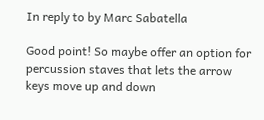In reply to by Marc Sabatella

Good point! So maybe offer an option for percussion staves that lets the arrow keys move up and down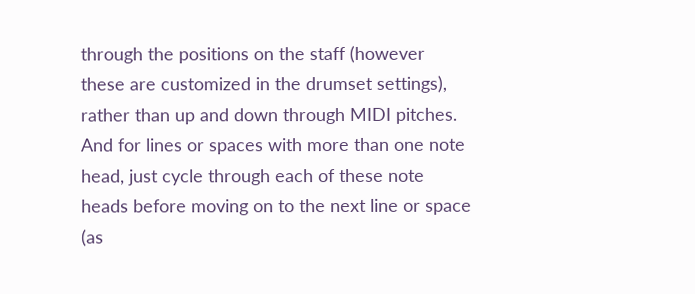through the positions on the staff (however these are customized in the drumset settings), rather than up and down through MIDI pitches. And for lines or spaces with more than one note head, just cycle through each of these note heads before moving on to the next line or space (as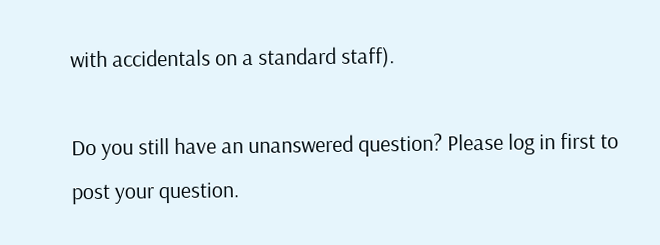with accidentals on a standard staff).

Do you still have an unanswered question? Please log in first to post your question.